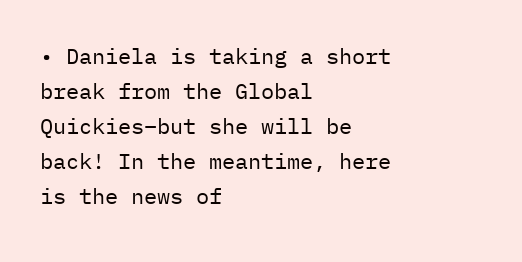• Daniela is taking a short break from the Global Quickies–but she will be back! In the meantime, here is the news of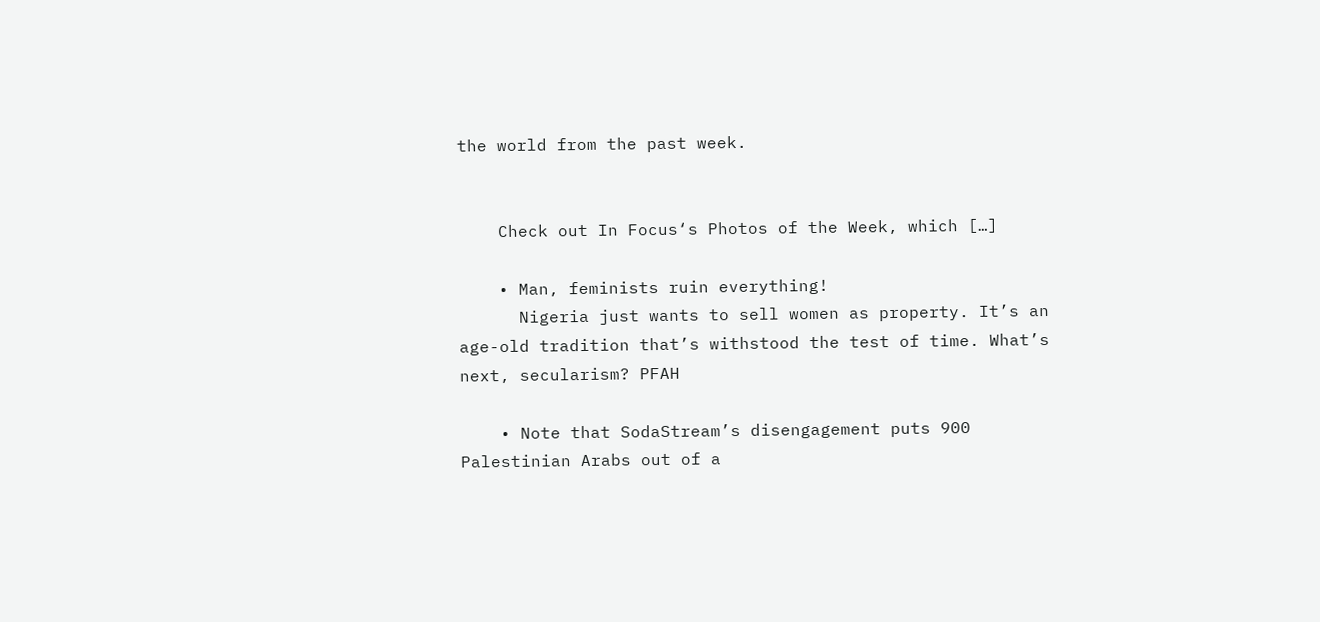the world from the past week.


    Check out In Focus‘s Photos of the Week, which […]

    • Man, feminists ruin everything!
      Nigeria just wants to sell women as property. It’s an age-old tradition that’s withstood the test of time. What’s next, secularism? PFAH

    • Note that SodaStream’s disengagement puts 900 Palestinian Arabs out of a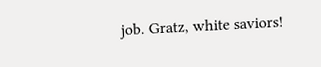job. Gratz, white saviors!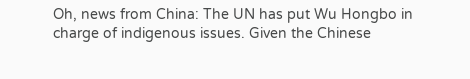Oh, news from China: The UN has put Wu Hongbo in charge of indigenous issues. Given the Chinese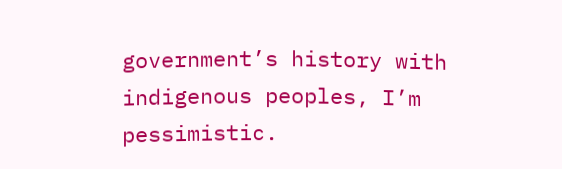government’s history with indigenous peoples, I’m pessimistic.